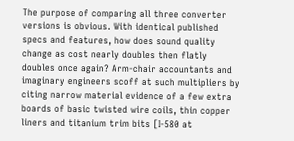The purpose of comparing all three converter versions is obvious. With identical published specs and features, how does sound quality change as cost nearly doubles then flatly doubles once again? Arm-chair accountants and imaginary engineers scoff at such multipliers by citing narrow material evidence of a few extra boards of basic twisted wire coils, thin copper liners and titanium trim bits [I-580 at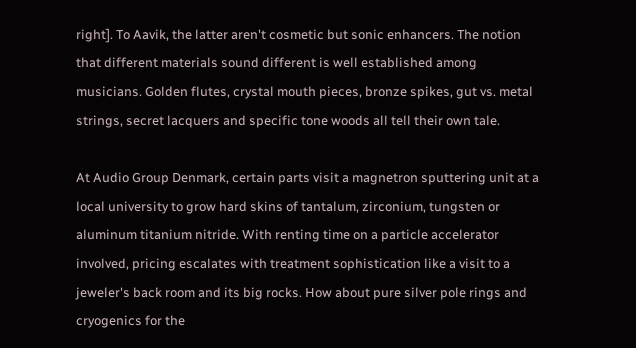right]. To Aavik, the latter aren't cosmetic but sonic enhancers. The notion that different materials sound different is well established among musicians. Golden flutes, crystal mouth pieces, bronze spikes, gut vs. metal strings, secret lacquers and specific tone woods all tell their own tale.

At Audio Group Denmark, certain parts visit a magnetron sputtering unit at a local university to grow hard skins of tantalum, zirconium, tungsten or aluminum titanium nitride. With renting time on a particle accelerator involved, pricing escalates with treatment sophistication like a visit to a jeweler's back room and its big rocks. How about pure silver pole rings and cryogenics for the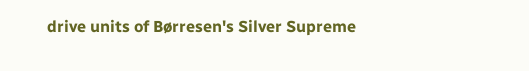drive units of Børresen's Silver Supreme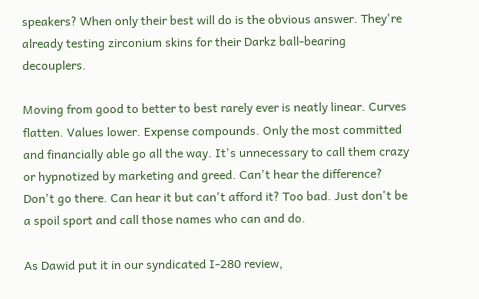speakers? When only their best will do is the obvious answer. They're already testing zirconium skins for their Darkz ball-bearing decouplers.

Moving from good to better to best rarely ever is neatly linear. Curves flatten. Values lower. Expense compounds. Only the most committed and financially able go all the way. It's unnecessary to call them crazy or hypnotized by marketing and greed. Can't hear the difference? Don't go there. Can hear it but can't afford it? Too bad. Just don't be a spoil sport and call those names who can and do.

As Dawid put it in our syndicated I-280 review,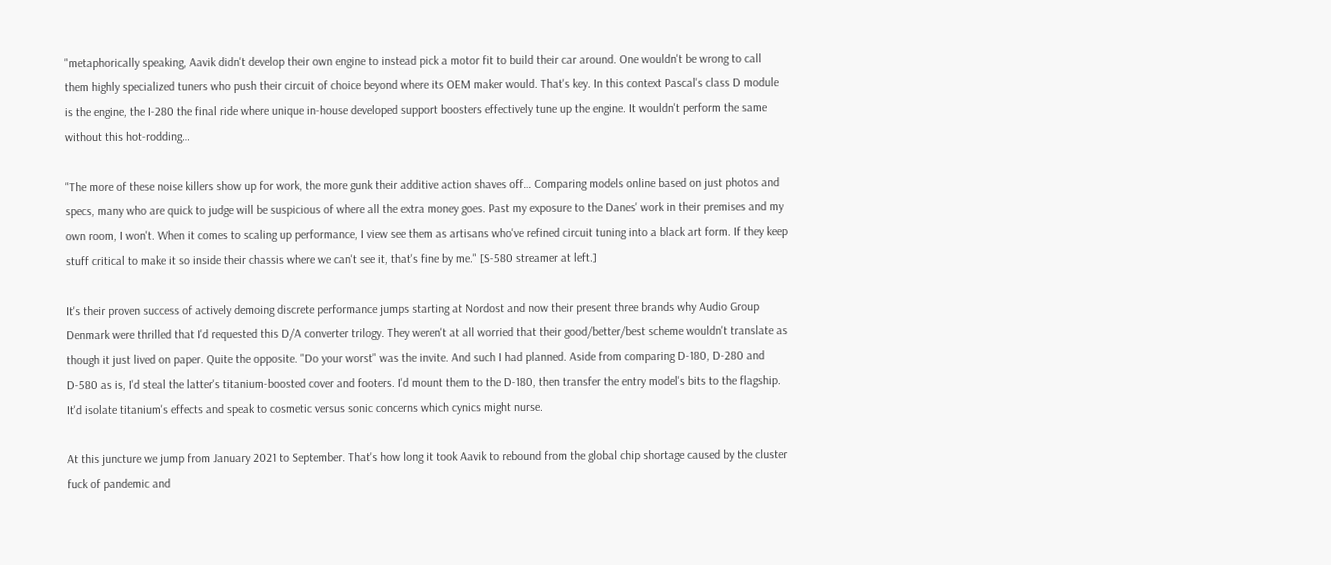"metaphorically speaking, Aavik didn't develop their own engine to instead pick a motor fit to build their car around. One wouldn't be wrong to call them highly specialized tuners who push their circuit of choice beyond where its OEM maker would. That's key. In this context Pascal's class D module is the engine, the I-280 the final ride where unique in-house developed support boosters effectively tune up the engine. It wouldn't perform the same without this hot-rodding…

"The more of these noise killers show up for work, the more gunk their additive action shaves off… Comparing models online based on just photos and specs, many who are quick to judge will be suspicious of where all the extra money goes. Past my exposure to the Danes' work in their premises and my own room, I won't. When it comes to scaling up performance, I view see them as artisans who've refined circuit tuning into a black art form. If they keep stuff critical to make it so inside their chassis where we can't see it, that's fine by me." [S-580 streamer at left.]

It's their proven success of actively demoing discrete performance jumps starting at Nordost and now their present three brands why Audio Group Denmark were thrilled that I'd requested this D/A converter trilogy. They weren't at all worried that their good/better/best scheme wouldn't translate as though it just lived on paper. Quite the opposite. "Do your worst" was the invite. And such I had planned. Aside from comparing D-180, D-280 and D-580 as is, I'd steal the latter's titanium-boosted cover and footers. I'd mount them to the D-180, then transfer the entry model's bits to the flagship. It'd isolate titanium's effects and speak to cosmetic versus sonic concerns which cynics might nurse.

At this juncture we jump from January 2021 to September. That's how long it took Aavik to rebound from the global chip shortage caused by the cluster fuck of pandemic and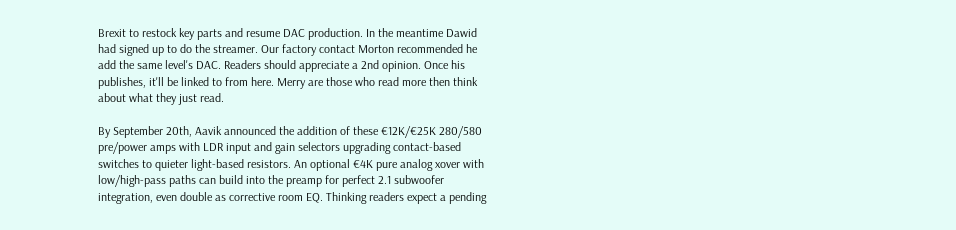Brexit to restock key parts and resume DAC production. In the meantime Dawid had signed up to do the streamer. Our factory contact Morton recommended he add the same level's DAC. Readers should appreciate a 2nd opinion. Once his publishes, it'll be linked to from here. Merry are those who read more then think about what they just read.

By September 20th, Aavik announced the addition of these €12K/€25K 280/580 pre/power amps with LDR input and gain selectors upgrading contact-based switches to quieter light-based resistors. An optional €4K pure analog xover with low/high-pass paths can build into the preamp for perfect 2.1 subwoofer integration, even double as corrective room EQ. Thinking readers expect a pending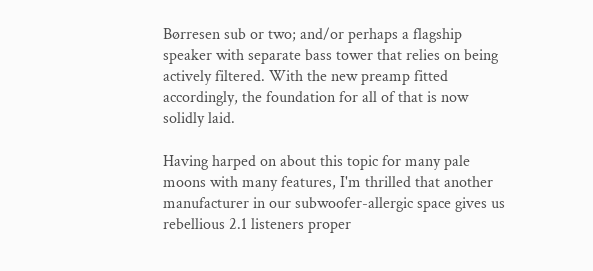Børresen sub or two; and/or perhaps a flagship speaker with separate bass tower that relies on being actively filtered. With the new preamp fitted accordingly, the foundation for all of that is now solidly laid.

Having harped on about this topic for many pale moons with many features, I'm thrilled that another manufacturer in our subwoofer-allergic space gives us rebellious 2.1 listeners proper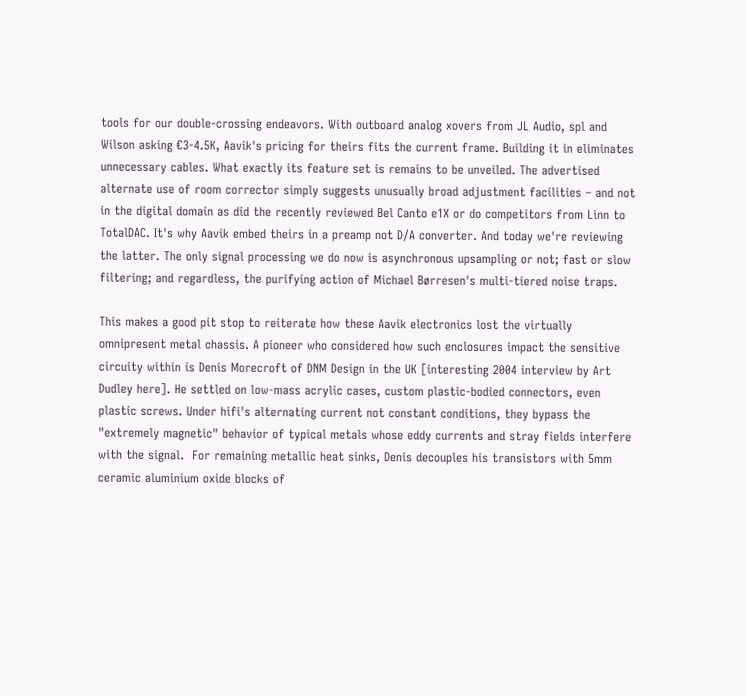tools for our double-crossing endeavors. With outboard analog xovers from JL Audio, spl and Wilson asking €3-4.5K, Aavik's pricing for theirs fits the current frame. Building it in eliminates unnecessary cables. What exactly its feature set is remains to be unveiled. The advertised alternate use of room corrector simply suggests unusually broad adjustment facilities – and not in the digital domain as did the recently reviewed Bel Canto e1X or do competitors from Linn to TotalDAC. It's why Aavik embed theirs in a preamp not D/A converter. And today we're reviewing the latter. The only signal processing we do now is asynchronous upsampling or not; fast or slow filtering; and regardless, the purifying action of Michael Børresen's multi-tiered noise traps.

This makes a good pit stop to reiterate how these Aavik electronics lost the virtually omnipresent metal chassis. A pioneer who considered how such enclosures impact the sensitive circuity within is Denis Morecroft of DNM Design in the UK [interesting 2004 interview by Art Dudley here]. He settled on low-mass acrylic cases, custom plastic-bodied connectors, even plastic screws. Under hifi's alternating current not constant conditions, they bypass the "extremely magnetic" behavior of typical metals whose eddy currents and stray fields interfere with the signal.  For remaining metallic heat sinks, Denis decouples his transistors with 5mm ceramic aluminium oxide blocks of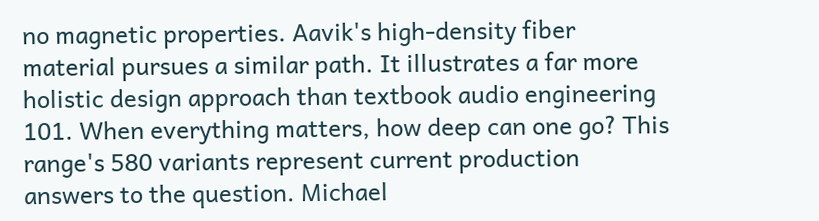no magnetic properties. Aavik's high-density fiber material pursues a similar path. It illustrates a far more holistic design approach than textbook audio engineering 101. When everything matters, how deep can one go? This range's 580 variants represent current production answers to the question. Michael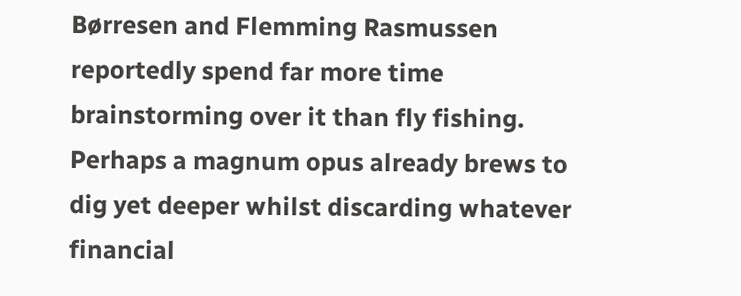Børresen and Flemming Rasmussen reportedly spend far more time brainstorming over it than fly fishing. Perhaps a magnum opus already brews to dig yet deeper whilst discarding whatever financial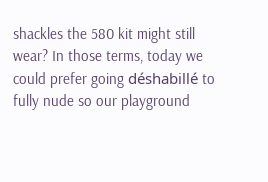shackles the 580 kit might still wear? In those terms, today we could prefer going déshabillé to fully nude so our playground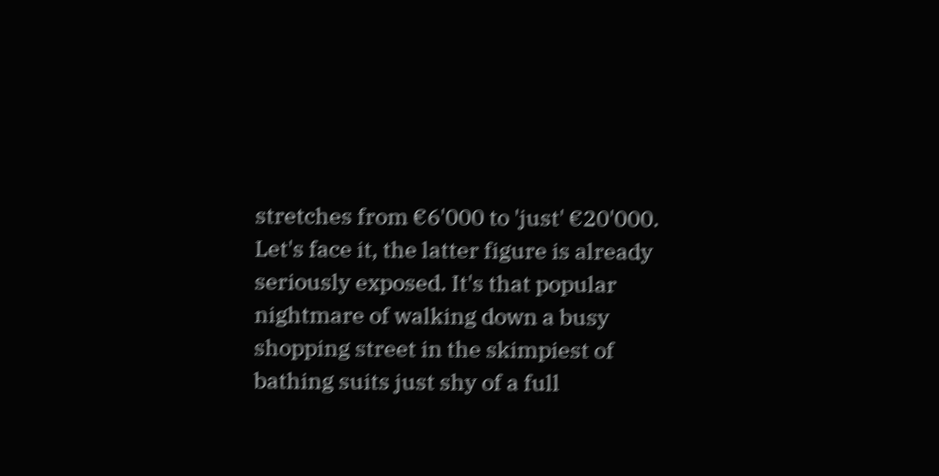stretches from €6'000 to 'just' €20'000. Let's face it, the latter figure is already seriously exposed. It's that popular nightmare of walking down a busy shopping street in the skimpiest of bathing suits just shy of a full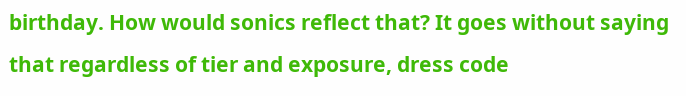birthday. How would sonics reflect that? It goes without saying that regardless of tier and exposure, dress code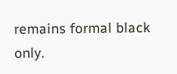remains formal black only.